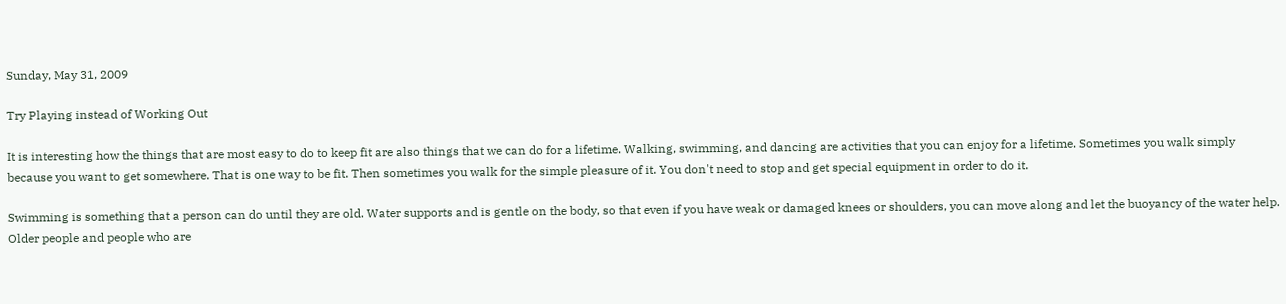Sunday, May 31, 2009

Try Playing instead of Working Out

It is interesting how the things that are most easy to do to keep fit are also things that we can do for a lifetime. Walking, swimming, and dancing are activities that you can enjoy for a lifetime. Sometimes you walk simply because you want to get somewhere. That is one way to be fit. Then sometimes you walk for the simple pleasure of it. You don't need to stop and get special equipment in order to do it.

Swimming is something that a person can do until they are old. Water supports and is gentle on the body, so that even if you have weak or damaged knees or shoulders, you can move along and let the buoyancy of the water help. Older people and people who are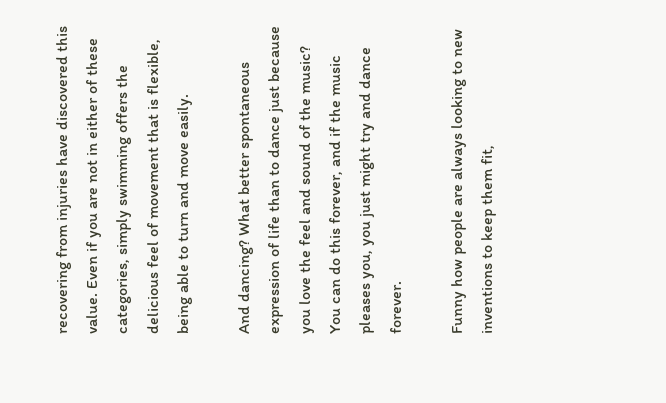recovering from injuries have discovered this value. Even if you are not in either of these categories, simply swimming offers the delicious feel of movement that is flexible, being able to turn and move easily.

And dancing? What better spontaneous expression of life than to dance just because you love the feel and sound of the music? You can do this forever, and if the music pleases you, you just might try and dance forever.

Funny how people are always looking to new inventions to keep them fit,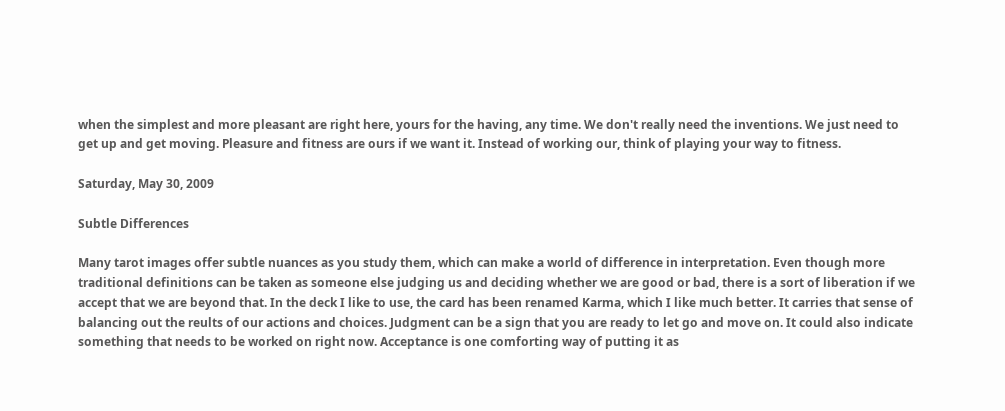when the simplest and more pleasant are right here, yours for the having, any time. We don't really need the inventions. We just need to get up and get moving. Pleasure and fitness are ours if we want it. Instead of working our, think of playing your way to fitness.

Saturday, May 30, 2009

Subtle Differences

Many tarot images offer subtle nuances as you study them, which can make a world of difference in interpretation. Even though more traditional definitions can be taken as someone else judging us and deciding whether we are good or bad, there is a sort of liberation if we accept that we are beyond that. In the deck I like to use, the card has been renamed Karma, which I like much better. It carries that sense of balancing out the reults of our actions and choices. Judgment can be a sign that you are ready to let go and move on. It could also indicate something that needs to be worked on right now. Acceptance is one comforting way of putting it as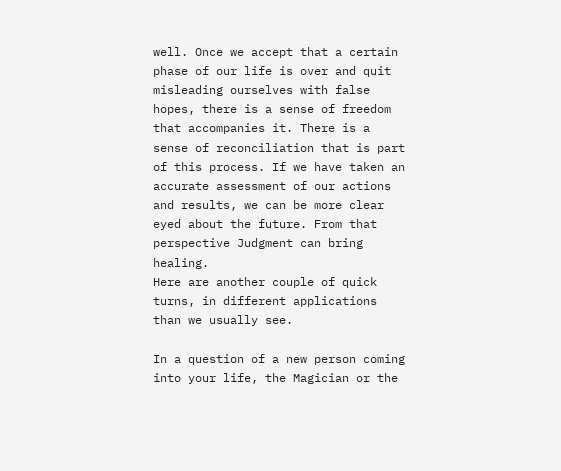well. Once we accept that a certain phase of our life is over and quit misleading ourselves with false hopes, there is a sense of freedom that accompanies it. There is a sense of reconciliation that is part of this process. If we have taken an accurate assessment of our actions and results, we can be more clear eyed about the future. From that perspective Judgment can bring healing.
Here are another couple of quick turns, in different applications than we usually see.

In a question of a new person coming into your life, the Magician or the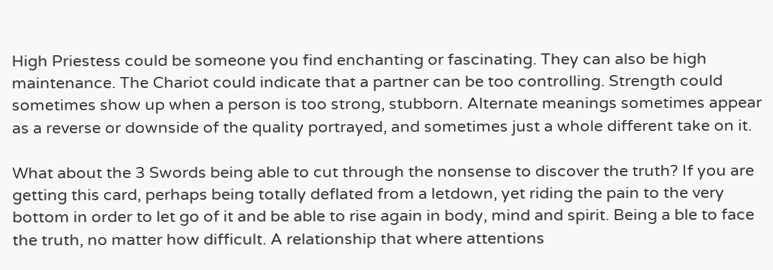High Priestess could be someone you find enchanting or fascinating. They can also be high maintenance. The Chariot could indicate that a partner can be too controlling. Strength could sometimes show up when a person is too strong, stubborn. Alternate meanings sometimes appear as a reverse or downside of the quality portrayed, and sometimes just a whole different take on it.

What about the 3 Swords being able to cut through the nonsense to discover the truth? If you are getting this card, perhaps being totally deflated from a letdown, yet riding the pain to the very bottom in order to let go of it and be able to rise again in body, mind and spirit. Being a ble to face the truth, no matter how difficult. A relationship that where attentions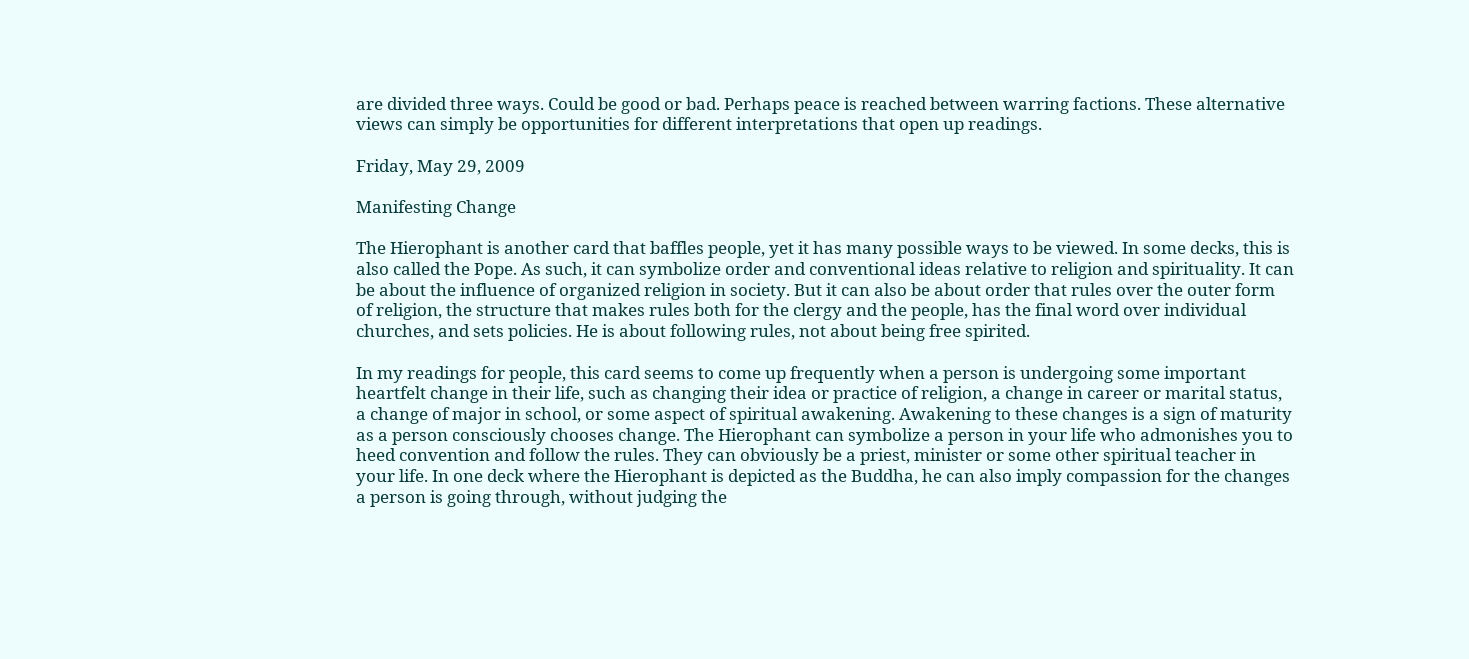are divided three ways. Could be good or bad. Perhaps peace is reached between warring factions. These alternative views can simply be opportunities for different interpretations that open up readings.

Friday, May 29, 2009

Manifesting Change

The Hierophant is another card that baffles people, yet it has many possible ways to be viewed. In some decks, this is also called the Pope. As such, it can symbolize order and conventional ideas relative to religion and spirituality. It can be about the influence of organized religion in society. But it can also be about order that rules over the outer form of religion, the structure that makes rules both for the clergy and the people, has the final word over individual churches, and sets policies. He is about following rules, not about being free spirited.

In my readings for people, this card seems to come up frequently when a person is undergoing some important heartfelt change in their life, such as changing their idea or practice of religion, a change in career or marital status, a change of major in school, or some aspect of spiritual awakening. Awakening to these changes is a sign of maturity as a person consciously chooses change. The Hierophant can symbolize a person in your life who admonishes you to heed convention and follow the rules. They can obviously be a priest, minister or some other spiritual teacher in your life. In one deck where the Hierophant is depicted as the Buddha, he can also imply compassion for the changes a person is going through, without judging the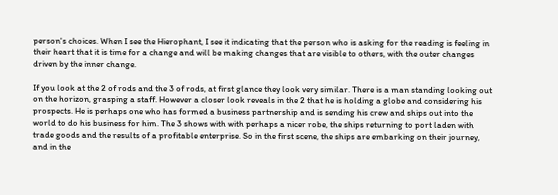person's choices. When I see the Hierophant, I see it indicating that the person who is asking for the reading is feeling in their heart that it is time for a change and will be making changes that are visible to others, with the outer changes driven by the inner change.

If you look at the 2 of rods and the 3 of rods, at first glance they look very similar. There is a man standing looking out on the horizon, grasping a staff. However a closer look reveals in the 2 that he is holding a globe and considering his prospects. He is perhaps one who has formed a business partnership and is sending his crew and ships out into the world to do his business for him. The 3 shows with with perhaps a nicer robe, the ships returning to port laden with trade goods and the results of a profitable enterprise. So in the first scene, the ships are embarking on their journey, and in the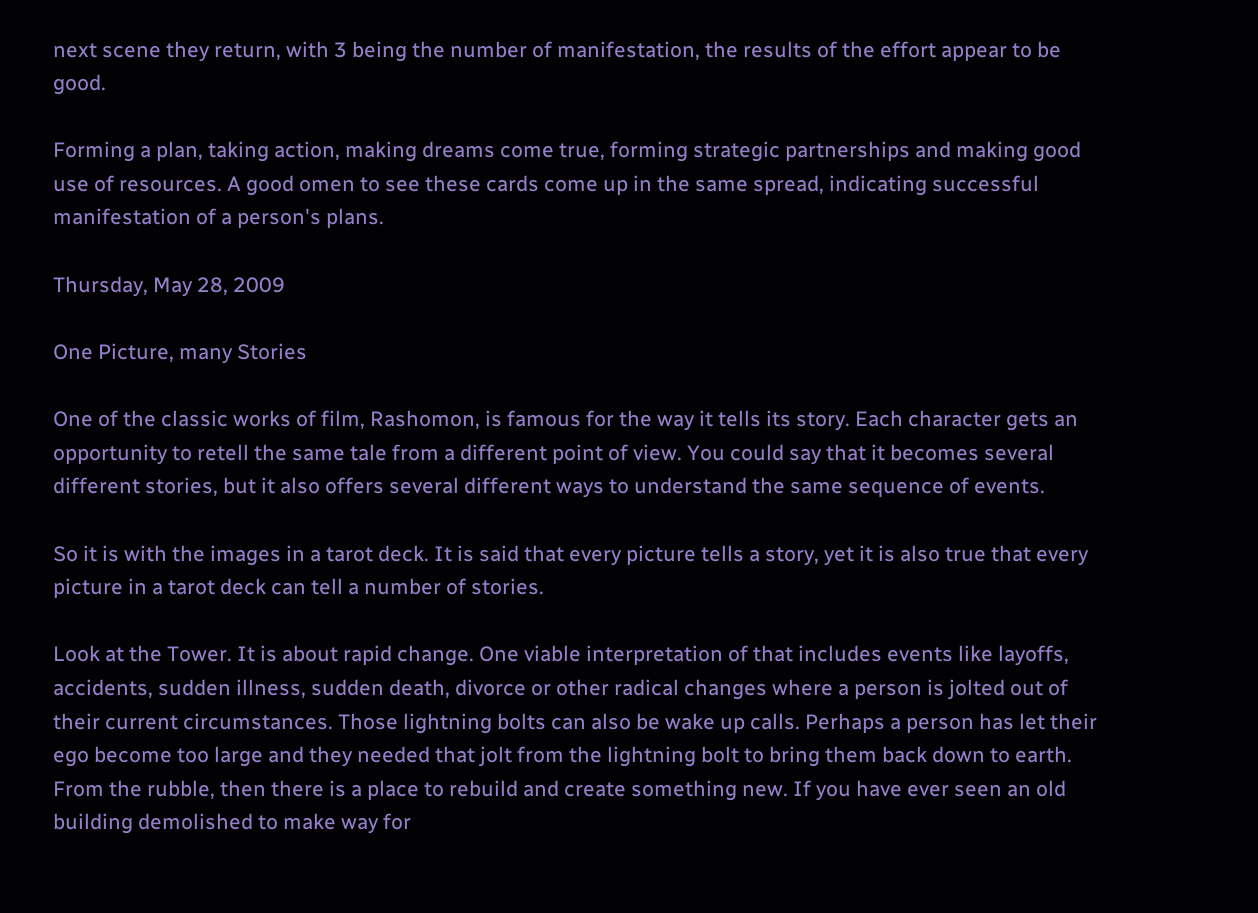next scene they return, with 3 being the number of manifestation, the results of the effort appear to be good.

Forming a plan, taking action, making dreams come true, forming strategic partnerships and making good use of resources. A good omen to see these cards come up in the same spread, indicating successful manifestation of a person's plans.

Thursday, May 28, 2009

One Picture, many Stories

One of the classic works of film, Rashomon, is famous for the way it tells its story. Each character gets an opportunity to retell the same tale from a different point of view. You could say that it becomes several different stories, but it also offers several different ways to understand the same sequence of events.

So it is with the images in a tarot deck. It is said that every picture tells a story, yet it is also true that every picture in a tarot deck can tell a number of stories.

Look at the Tower. It is about rapid change. One viable interpretation of that includes events like layoffs, accidents, sudden illness, sudden death, divorce or other radical changes where a person is jolted out of their current circumstances. Those lightning bolts can also be wake up calls. Perhaps a person has let their ego become too large and they needed that jolt from the lightning bolt to bring them back down to earth. From the rubble, then there is a place to rebuild and create something new. If you have ever seen an old building demolished to make way for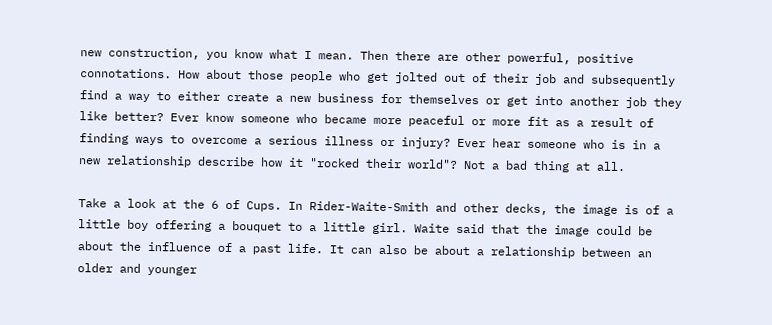new construction, you know what I mean. Then there are other powerful, positive connotations. How about those people who get jolted out of their job and subsequently find a way to either create a new business for themselves or get into another job they like better? Ever know someone who became more peaceful or more fit as a result of finding ways to overcome a serious illness or injury? Ever hear someone who is in a new relationship describe how it "rocked their world"? Not a bad thing at all.

Take a look at the 6 of Cups. In Rider-Waite-Smith and other decks, the image is of a little boy offering a bouquet to a little girl. Waite said that the image could be about the influence of a past life. It can also be about a relationship between an older and younger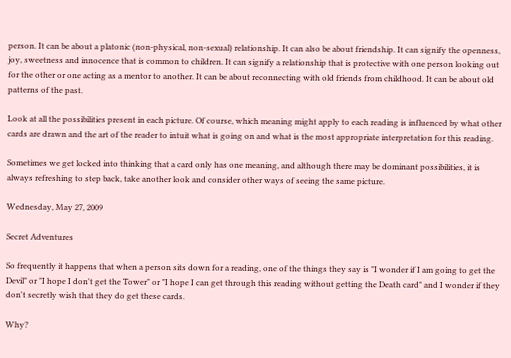person. It can be about a platonic (non-physical, non-sexual) relationship. It can also be about friendship. It can signify the openness, joy, sweetness and innocence that is common to children. It can signify a relationship that is protective with one person looking out for the other or one acting as a mentor to another. It can be about reconnecting with old friends from childhood. It can be about old patterns of the past.

Look at all the possibilities present in each picture. Of course, which meaning might apply to each reading is influenced by what other cards are drawn and the art of the reader to intuit what is going on and what is the most appropriate interpretation for this reading.

Sometimes we get locked into thinking that a card only has one meaning, and although there may be dominant possibilities, it is always refreshing to step back, take another look and consider other ways of seeing the same picture.

Wednesday, May 27, 2009

Secret Adventures

So frequently it happens that when a person sits down for a reading, one of the things they say is "I wonder if I am going to get the Devil" or "I hope I don't get the Tower" or "I hope I can get through this reading without getting the Death card" and I wonder if they don't secretly wish that they do get these cards.

Why?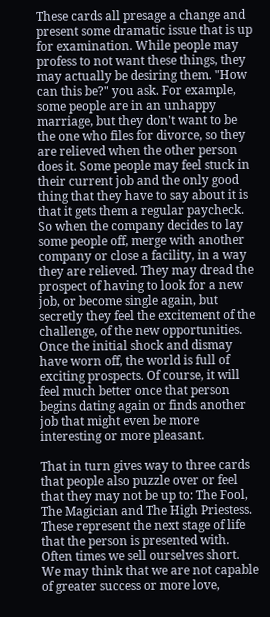These cards all presage a change and present some dramatic issue that is up for examination. While people may profess to not want these things, they may actually be desiring them. "How can this be?" you ask. For example, some people are in an unhappy marriage, but they don't want to be the one who files for divorce, so they are relieved when the other person does it. Some people may feel stuck in their current job and the only good thing that they have to say about it is that it gets them a regular paycheck. So when the company decides to lay some people off, merge with another company or close a facility, in a way they are relieved. They may dread the prospect of having to look for a new job, or become single again, but secretly they feel the excitement of the challenge, of the new opportunities. Once the initial shock and dismay have worn off, the world is full of exciting prospects. Of course, it will feel much better once that person begins dating again or finds another job that might even be more interesting or more pleasant.

That in turn gives way to three cards that people also puzzle over or feel that they may not be up to: The Fool, The Magician and The High Priestess. These represent the next stage of life that the person is presented with. Often times we sell ourselves short. We may think that we are not capable of greater success or more love,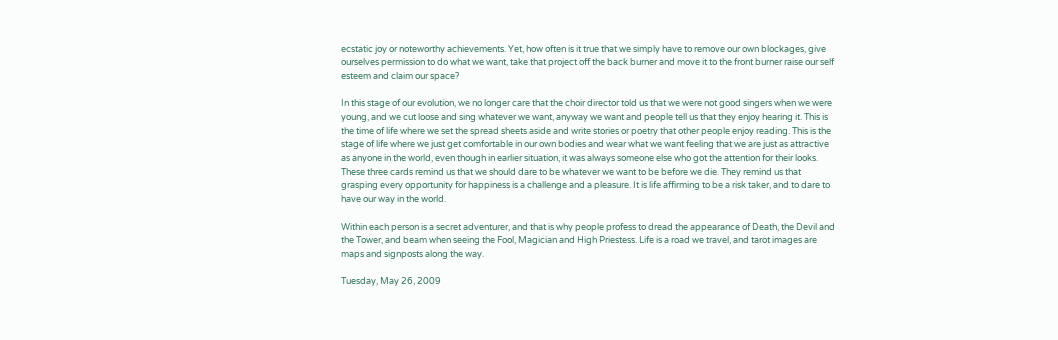ecstatic joy or noteworthy achievements. Yet, how often is it true that we simply have to remove our own blockages, give ourselves permission to do what we want, take that project off the back burner and move it to the front burner raise our self esteem and claim our space?

In this stage of our evolution, we no longer care that the choir director told us that we were not good singers when we were young, and we cut loose and sing whatever we want, anyway we want and people tell us that they enjoy hearing it. This is the time of life where we set the spread sheets aside and write stories or poetry that other people enjoy reading. This is the stage of life where we just get comfortable in our own bodies and wear what we want feeling that we are just as attractive as anyone in the world, even though in earlier situation, it was always someone else who got the attention for their looks. These three cards remind us that we should dare to be whatever we want to be before we die. They remind us that grasping every opportunity for happiness is a challenge and a pleasure. It is life affirming to be a risk taker, and to dare to have our way in the world.

Within each person is a secret adventurer, and that is why people profess to dread the appearance of Death, the Devil and the Tower, and beam when seeing the Fool, Magician and High Priestess. Life is a road we travel, and tarot images are maps and signposts along the way.

Tuesday, May 26, 2009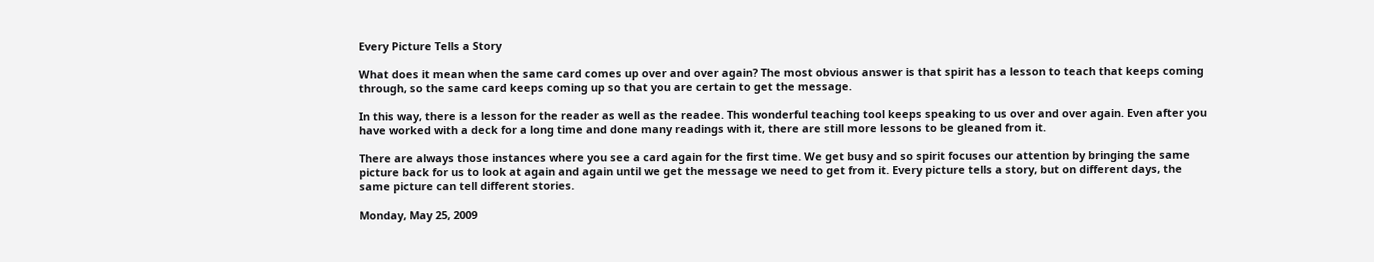Every Picture Tells a Story

What does it mean when the same card comes up over and over again? The most obvious answer is that spirit has a lesson to teach that keeps coming through, so the same card keeps coming up so that you are certain to get the message.

In this way, there is a lesson for the reader as well as the readee. This wonderful teaching tool keeps speaking to us over and over again. Even after you have worked with a deck for a long time and done many readings with it, there are still more lessons to be gleaned from it.

There are always those instances where you see a card again for the first time. We get busy and so spirit focuses our attention by bringing the same picture back for us to look at again and again until we get the message we need to get from it. Every picture tells a story, but on different days, the same picture can tell different stories.

Monday, May 25, 2009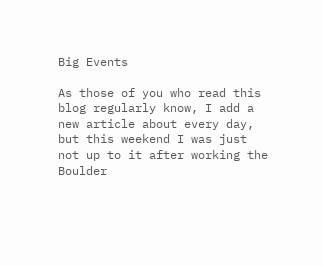Big Events

As those of you who read this blog regularly know, I add a new article about every day, but this weekend I was just not up to it after working the Boulder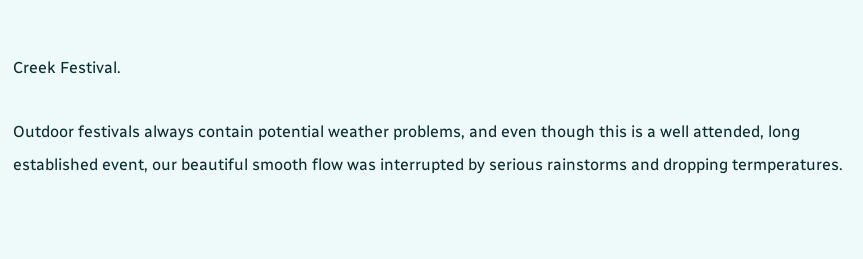Creek Festival.

Outdoor festivals always contain potential weather problems, and even though this is a well attended, long established event, our beautiful smooth flow was interrupted by serious rainstorms and dropping termperatures.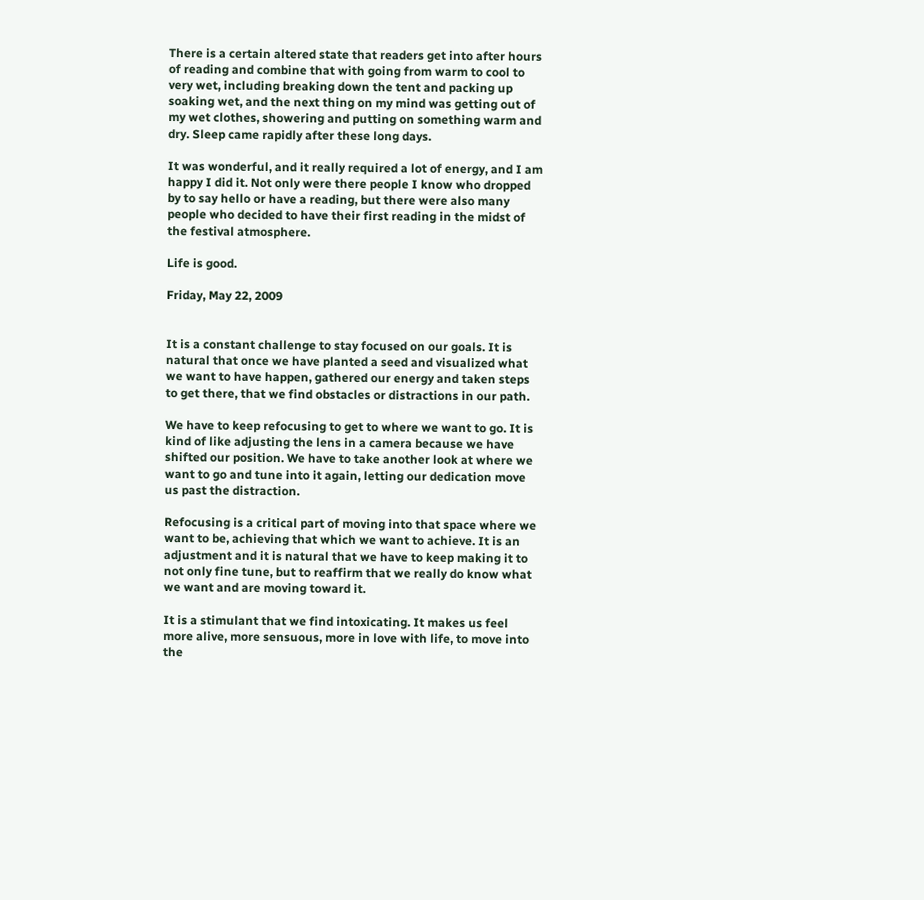There is a certain altered state that readers get into after hours of reading and combine that with going from warm to cool to very wet, including breaking down the tent and packing up soaking wet, and the next thing on my mind was getting out of my wet clothes, showering and putting on something warm and dry. Sleep came rapidly after these long days.

It was wonderful, and it really required a lot of energy, and I am happy I did it. Not only were there people I know who dropped by to say hello or have a reading, but there were also many people who decided to have their first reading in the midst of the festival atmosphere.

Life is good.

Friday, May 22, 2009


It is a constant challenge to stay focused on our goals. It is natural that once we have planted a seed and visualized what we want to have happen, gathered our energy and taken steps to get there, that we find obstacles or distractions in our path.

We have to keep refocusing to get to where we want to go. It is kind of like adjusting the lens in a camera because we have shifted our position. We have to take another look at where we want to go and tune into it again, letting our dedication move us past the distraction.

Refocusing is a critical part of moving into that space where we want to be, achieving that which we want to achieve. It is an adjustment and it is natural that we have to keep making it to not only fine tune, but to reaffirm that we really do know what we want and are moving toward it.

It is a stimulant that we find intoxicating. It makes us feel more alive, more sensuous, more in love with life, to move into the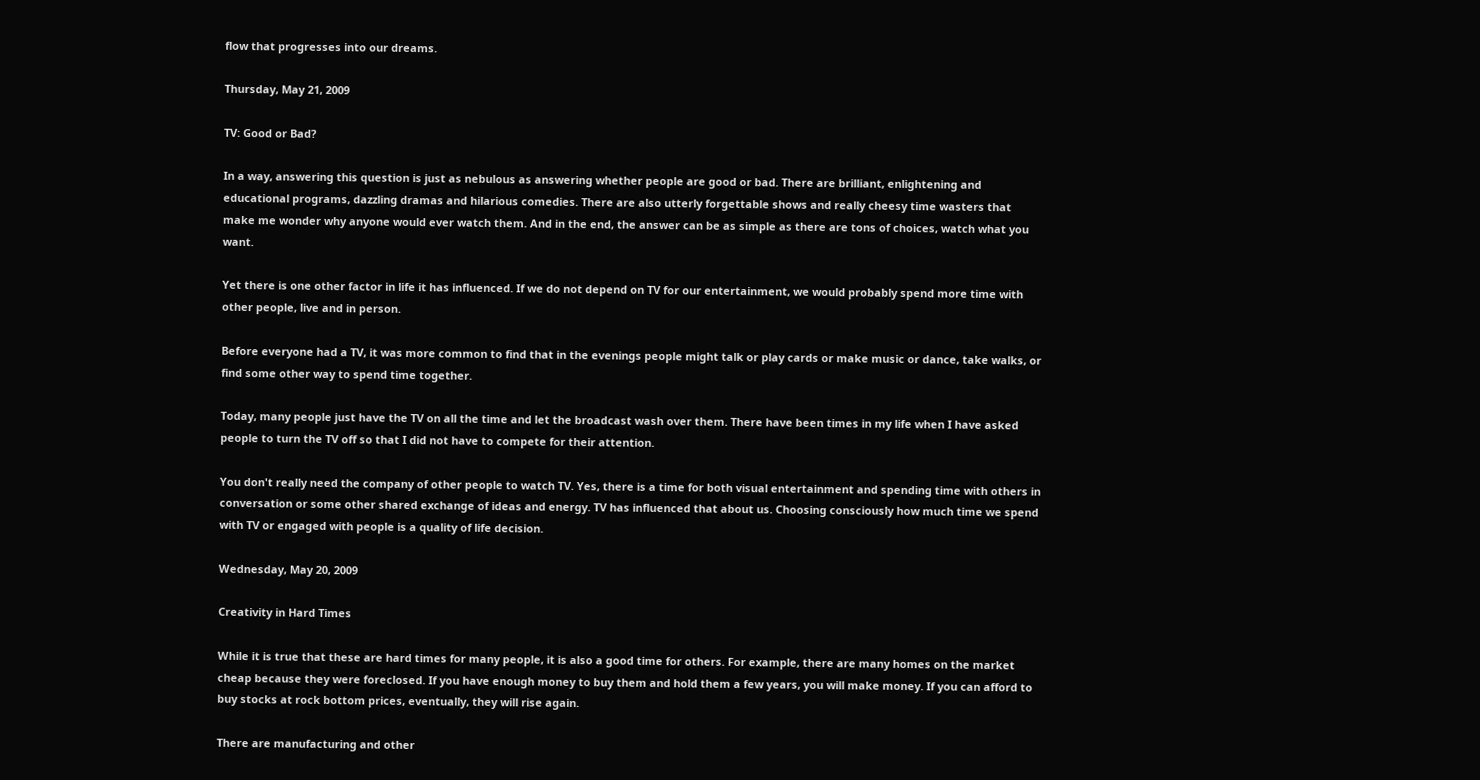flow that progresses into our dreams.

Thursday, May 21, 2009

TV: Good or Bad?

In a way, answering this question is just as nebulous as answering whether people are good or bad. There are brilliant, enlightening and educational programs, dazzling dramas and hilarious comedies. There are also utterly forgettable shows and really cheesy time wasters that make me wonder why anyone would ever watch them. And in the end, the answer can be as simple as there are tons of choices, watch what you want.

Yet there is one other factor in life it has influenced. If we do not depend on TV for our entertainment, we would probably spend more time with other people, live and in person.

Before everyone had a TV, it was more common to find that in the evenings people might talk or play cards or make music or dance, take walks, or find some other way to spend time together.

Today, many people just have the TV on all the time and let the broadcast wash over them. There have been times in my life when I have asked people to turn the TV off so that I did not have to compete for their attention.

You don't really need the company of other people to watch TV. Yes, there is a time for both visual entertainment and spending time with others in conversation or some other shared exchange of ideas and energy. TV has influenced that about us. Choosing consciously how much time we spend with TV or engaged with people is a quality of life decision.

Wednesday, May 20, 2009

Creativity in Hard Times

While it is true that these are hard times for many people, it is also a good time for others. For example, there are many homes on the market cheap because they were foreclosed. If you have enough money to buy them and hold them a few years, you will make money. If you can afford to buy stocks at rock bottom prices, eventually, they will rise again.

There are manufacturing and other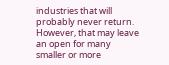industries that will probably never return. However, that may leave an open for many smaller or more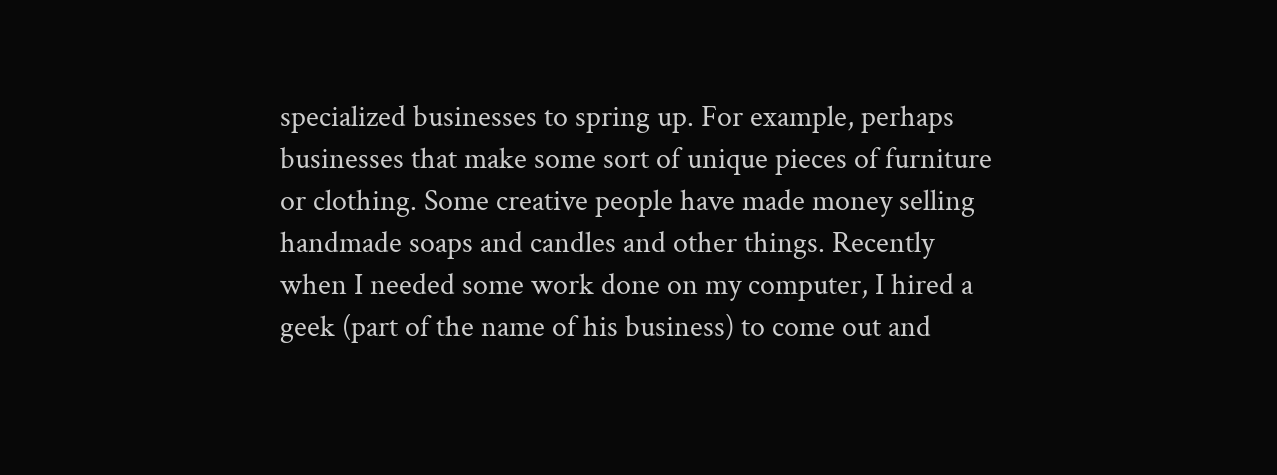specialized businesses to spring up. For example, perhaps businesses that make some sort of unique pieces of furniture or clothing. Some creative people have made money selling handmade soaps and candles and other things. Recently when I needed some work done on my computer, I hired a geek (part of the name of his business) to come out and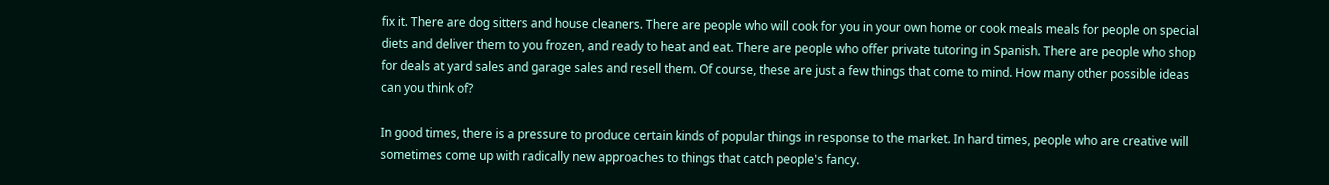fix it. There are dog sitters and house cleaners. There are people who will cook for you in your own home or cook meals meals for people on special diets and deliver them to you frozen, and ready to heat and eat. There are people who offer private tutoring in Spanish. There are people who shop for deals at yard sales and garage sales and resell them. Of course, these are just a few things that come to mind. How many other possible ideas can you think of?

In good times, there is a pressure to produce certain kinds of popular things in response to the market. In hard times, people who are creative will sometimes come up with radically new approaches to things that catch people's fancy.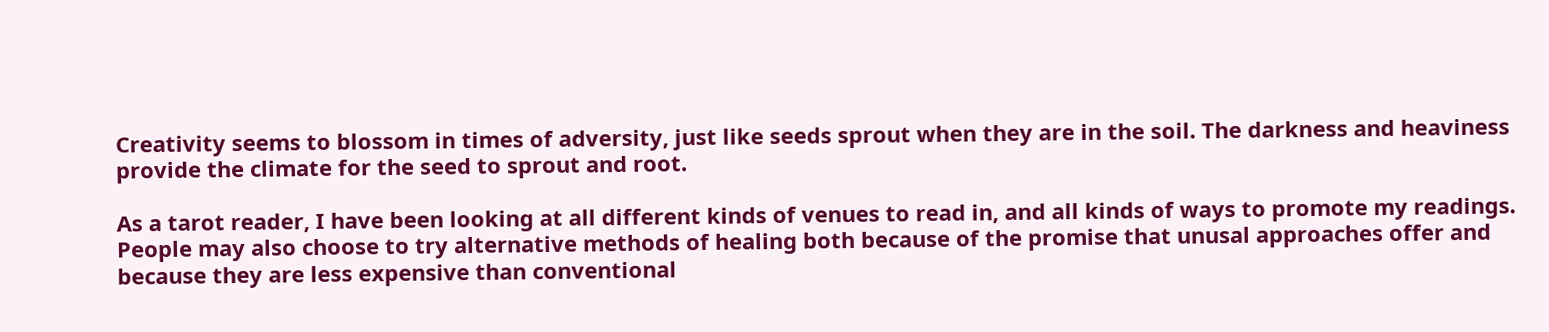Creativity seems to blossom in times of adversity, just like seeds sprout when they are in the soil. The darkness and heaviness provide the climate for the seed to sprout and root.

As a tarot reader, I have been looking at all different kinds of venues to read in, and all kinds of ways to promote my readings. People may also choose to try alternative methods of healing both because of the promise that unusal approaches offer and because they are less expensive than conventional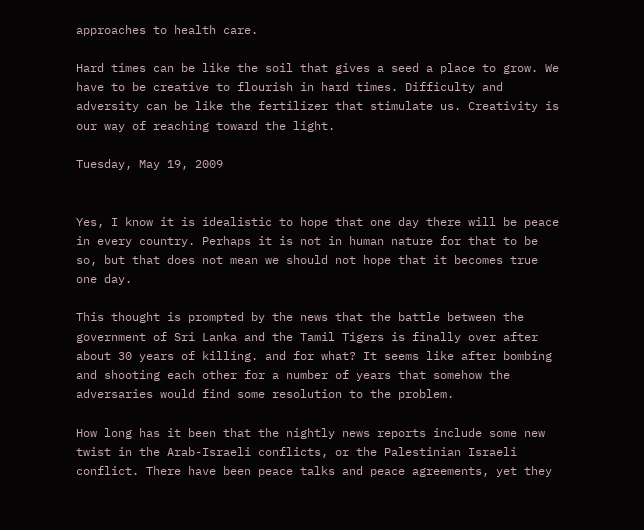approaches to health care.

Hard times can be like the soil that gives a seed a place to grow. We have to be creative to flourish in hard times. Difficulty and adversity can be like the fertilizer that stimulate us. Creativity is our way of reaching toward the light.

Tuesday, May 19, 2009


Yes, I know it is idealistic to hope that one day there will be peace in every country. Perhaps it is not in human nature for that to be so, but that does not mean we should not hope that it becomes true one day.

This thought is prompted by the news that the battle between the government of Sri Lanka and the Tamil Tigers is finally over after about 30 years of killing. and for what? It seems like after bombing and shooting each other for a number of years that somehow the adversaries would find some resolution to the problem.

How long has it been that the nightly news reports include some new twist in the Arab-Israeli conflicts, or the Palestinian Israeli conflict. There have been peace talks and peace agreements, yet they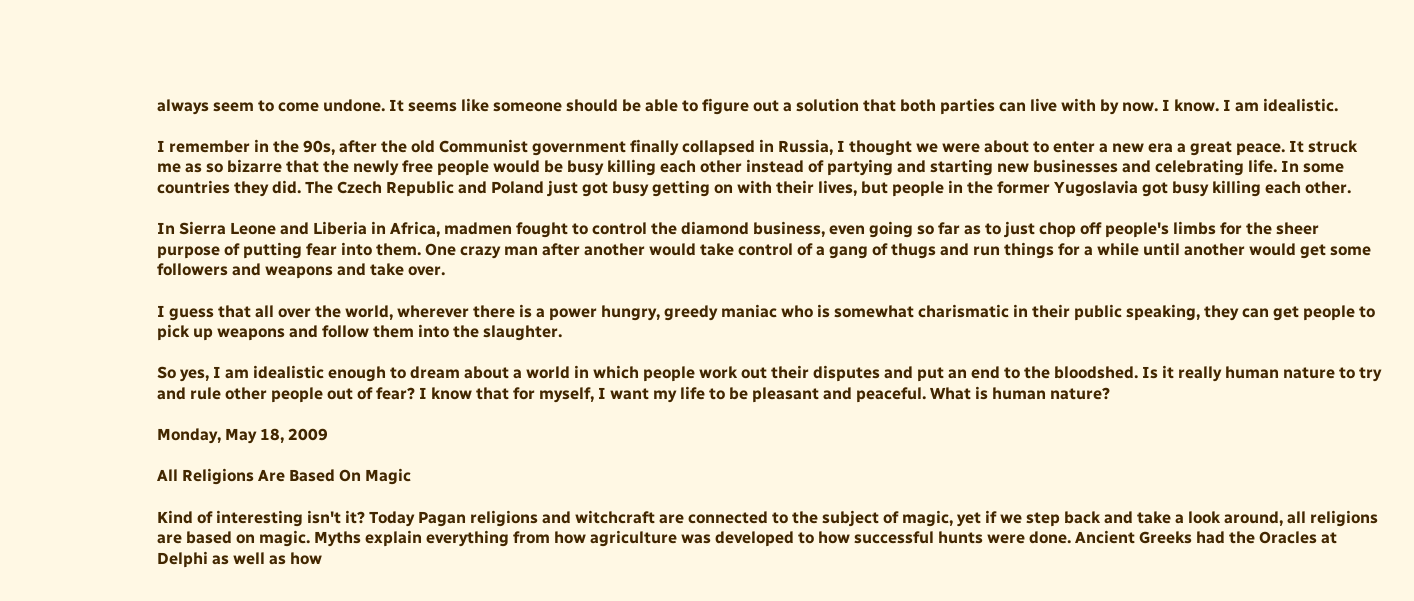always seem to come undone. It seems like someone should be able to figure out a solution that both parties can live with by now. I know. I am idealistic.

I remember in the 90s, after the old Communist government finally collapsed in Russia, I thought we were about to enter a new era a great peace. It struck me as so bizarre that the newly free people would be busy killing each other instead of partying and starting new businesses and celebrating life. In some countries they did. The Czech Republic and Poland just got busy getting on with their lives, but people in the former Yugoslavia got busy killing each other.

In Sierra Leone and Liberia in Africa, madmen fought to control the diamond business, even going so far as to just chop off people's limbs for the sheer purpose of putting fear into them. One crazy man after another would take control of a gang of thugs and run things for a while until another would get some followers and weapons and take over.

I guess that all over the world, wherever there is a power hungry, greedy maniac who is somewhat charismatic in their public speaking, they can get people to pick up weapons and follow them into the slaughter.

So yes, I am idealistic enough to dream about a world in which people work out their disputes and put an end to the bloodshed. Is it really human nature to try and rule other people out of fear? I know that for myself, I want my life to be pleasant and peaceful. What is human nature?

Monday, May 18, 2009

All Religions Are Based On Magic

Kind of interesting isn't it? Today Pagan religions and witchcraft are connected to the subject of magic, yet if we step back and take a look around, all religions are based on magic. Myths explain everything from how agriculture was developed to how successful hunts were done. Ancient Greeks had the Oracles at Delphi as well as how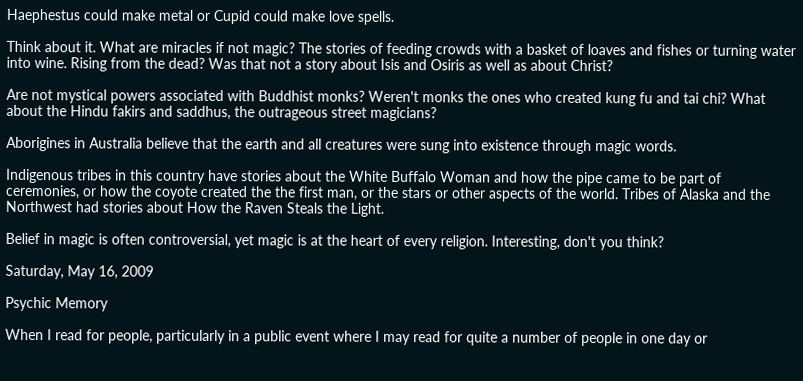Haephestus could make metal or Cupid could make love spells.

Think about it. What are miracles if not magic? The stories of feeding crowds with a basket of loaves and fishes or turning water into wine. Rising from the dead? Was that not a story about Isis and Osiris as well as about Christ?

Are not mystical powers associated with Buddhist monks? Weren't monks the ones who created kung fu and tai chi? What about the Hindu fakirs and saddhus, the outrageous street magicians?

Aborigines in Australia believe that the earth and all creatures were sung into existence through magic words.

Indigenous tribes in this country have stories about the White Buffalo Woman and how the pipe came to be part of ceremonies, or how the coyote created the the first man, or the stars or other aspects of the world. Tribes of Alaska and the Northwest had stories about How the Raven Steals the Light.

Belief in magic is often controversial, yet magic is at the heart of every religion. Interesting, don't you think?

Saturday, May 16, 2009

Psychic Memory

When I read for people, particularly in a public event where I may read for quite a number of people in one day or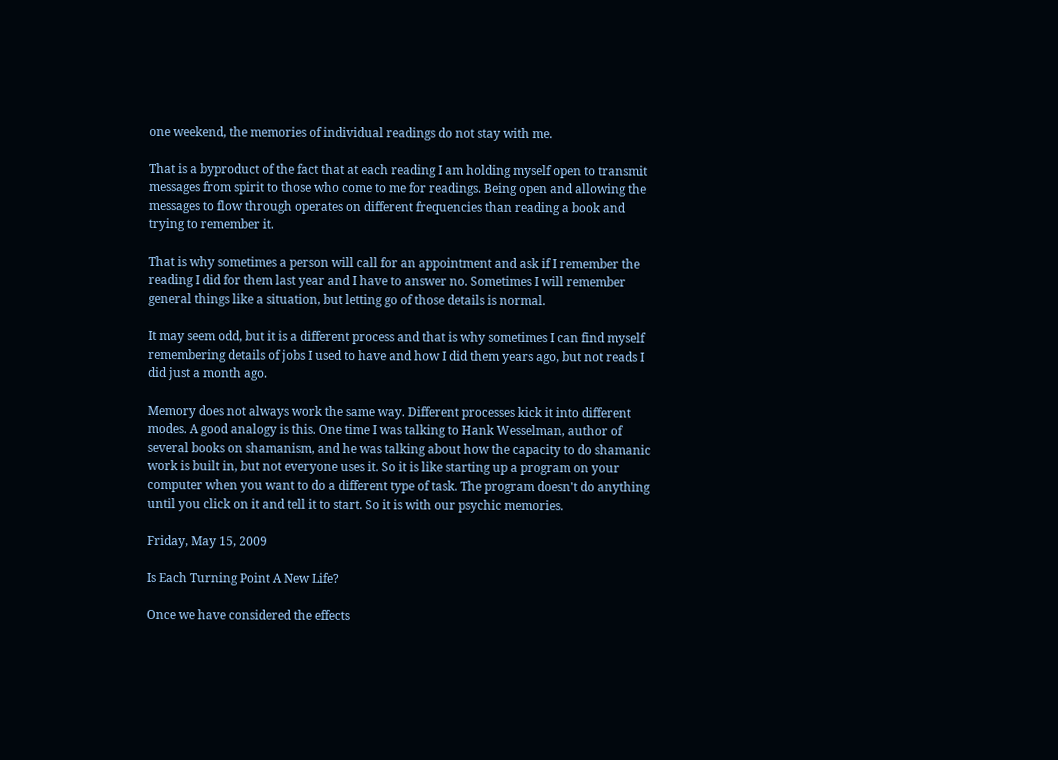one weekend, the memories of individual readings do not stay with me.

That is a byproduct of the fact that at each reading I am holding myself open to transmit messages from spirit to those who come to me for readings. Being open and allowing the messages to flow through operates on different frequencies than reading a book and trying to remember it.

That is why sometimes a person will call for an appointment and ask if I remember the reading I did for them last year and I have to answer no. Sometimes I will remember general things like a situation, but letting go of those details is normal.

It may seem odd, but it is a different process and that is why sometimes I can find myself remembering details of jobs I used to have and how I did them years ago, but not reads I did just a month ago.

Memory does not always work the same way. Different processes kick it into different modes. A good analogy is this. One time I was talking to Hank Wesselman, author of several books on shamanism, and he was talking about how the capacity to do shamanic work is built in, but not everyone uses it. So it is like starting up a program on your computer when you want to do a different type of task. The program doesn't do anything until you click on it and tell it to start. So it is with our psychic memories.

Friday, May 15, 2009

Is Each Turning Point A New Life?

Once we have considered the effects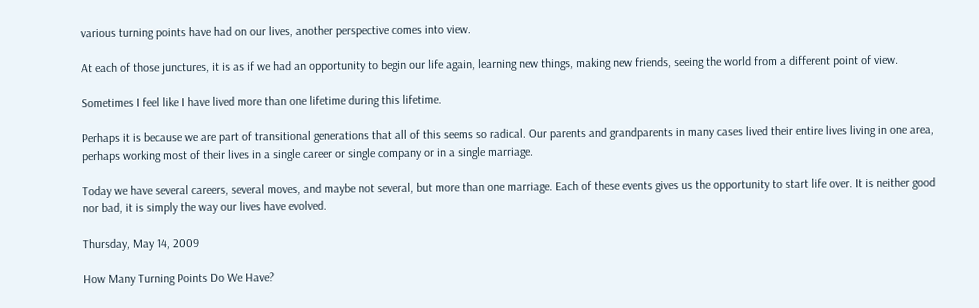various turning points have had on our lives, another perspective comes into view.

At each of those junctures, it is as if we had an opportunity to begin our life again, learning new things, making new friends, seeing the world from a different point of view.

Sometimes I feel like I have lived more than one lifetime during this lifetime.

Perhaps it is because we are part of transitional generations that all of this seems so radical. Our parents and grandparents in many cases lived their entire lives living in one area, perhaps working most of their lives in a single career or single company or in a single marriage.

Today we have several careers, several moves, and maybe not several, but more than one marriage. Each of these events gives us the opportunity to start life over. It is neither good nor bad, it is simply the way our lives have evolved.

Thursday, May 14, 2009

How Many Turning Points Do We Have?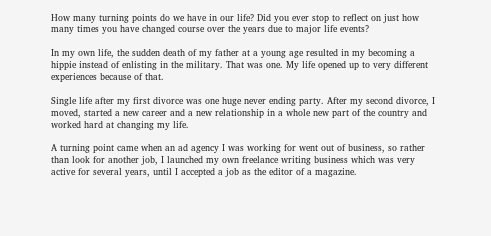How many turning points do we have in our life? Did you ever stop to reflect on just how many times you have changed course over the years due to major life events?

In my own life, the sudden death of my father at a young age resulted in my becoming a hippie instead of enlisting in the military. That was one. My life opened up to very different experiences because of that.

Single life after my first divorce was one huge never ending party. After my second divorce, I moved, started a new career and a new relationship in a whole new part of the country and worked hard at changing my life.

A turning point came when an ad agency I was working for went out of business, so rather than look for another job, I launched my own freelance writing business which was very active for several years, until I accepted a job as the editor of a magazine.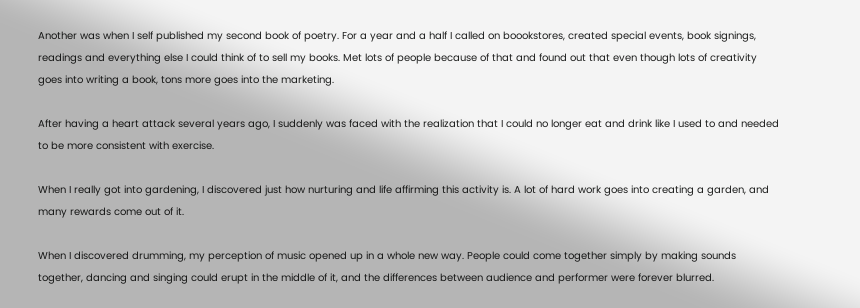Another was when I self published my second book of poetry. For a year and a half I called on boookstores, created special events, book signings, readings and everything else I could think of to sell my books. Met lots of people because of that and found out that even though lots of creativity goes into writing a book, tons more goes into the marketing.

After having a heart attack several years ago, I suddenly was faced with the realization that I could no longer eat and drink like I used to and needed to be more consistent with exercise.

When I really got into gardening, I discovered just how nurturing and life affirming this activity is. A lot of hard work goes into creating a garden, and many rewards come out of it.

When I discovered drumming, my perception of music opened up in a whole new way. People could come together simply by making sounds together, dancing and singing could erupt in the middle of it, and the differences between audience and performer were forever blurred.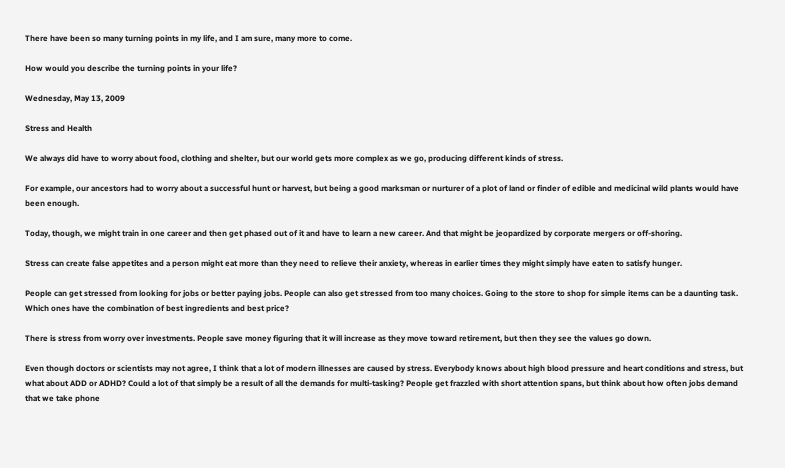There have been so many turning points in my life, and I am sure, many more to come.

How would you describe the turning points in your life?

Wednesday, May 13, 2009

Stress and Health

We always did have to worry about food, clothing and shelter, but our world gets more complex as we go, producing different kinds of stress.

For example, our ancestors had to worry about a successful hunt or harvest, but being a good marksman or nurturer of a plot of land or finder of edible and medicinal wild plants would have been enough.

Today, though, we might train in one career and then get phased out of it and have to learn a new career. And that might be jeopardized by corporate mergers or off-shoring.

Stress can create false appetites and a person might eat more than they need to relieve their anxiety, whereas in earlier times they might simply have eaten to satisfy hunger.

People can get stressed from looking for jobs or better paying jobs. People can also get stressed from too many choices. Going to the store to shop for simple items can be a daunting task. Which ones have the combination of best ingredients and best price?

There is stress from worry over investments. People save money figuring that it will increase as they move toward retirement, but then they see the values go down.

Even though doctors or scientists may not agree, I think that a lot of modern illnesses are caused by stress. Everybody knows about high blood pressure and heart conditions and stress, but what about ADD or ADHD? Could a lot of that simply be a result of all the demands for multi-tasking? People get frazzled with short attention spans, but think about how often jobs demand that we take phone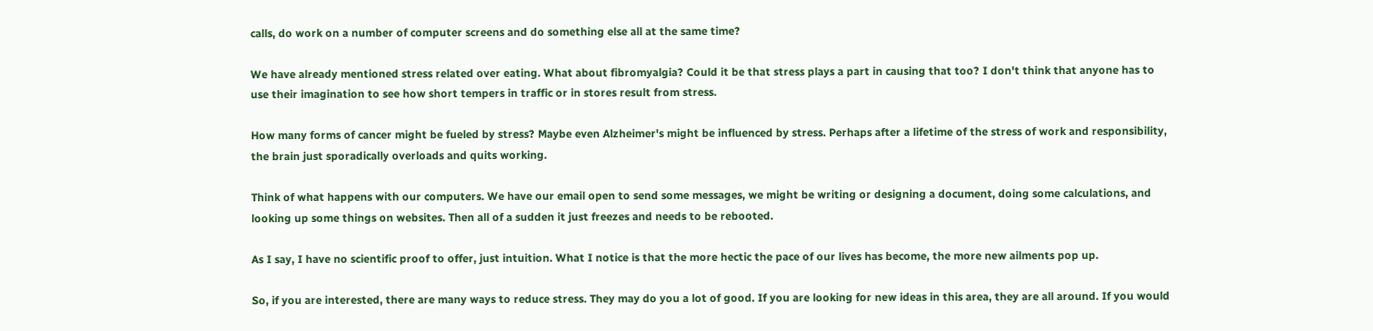calls, do work on a number of computer screens and do something else all at the same time?

We have already mentioned stress related over eating. What about fibromyalgia? Could it be that stress plays a part in causing that too? I don't think that anyone has to use their imagination to see how short tempers in traffic or in stores result from stress.

How many forms of cancer might be fueled by stress? Maybe even Alzheimer's might be influenced by stress. Perhaps after a lifetime of the stress of work and responsibility, the brain just sporadically overloads and quits working.

Think of what happens with our computers. We have our email open to send some messages, we might be writing or designing a document, doing some calculations, and looking up some things on websites. Then all of a sudden it just freezes and needs to be rebooted.

As I say, I have no scientific proof to offer, just intuition. What I notice is that the more hectic the pace of our lives has become, the more new ailments pop up.

So, if you are interested, there are many ways to reduce stress. They may do you a lot of good. If you are looking for new ideas in this area, they are all around. If you would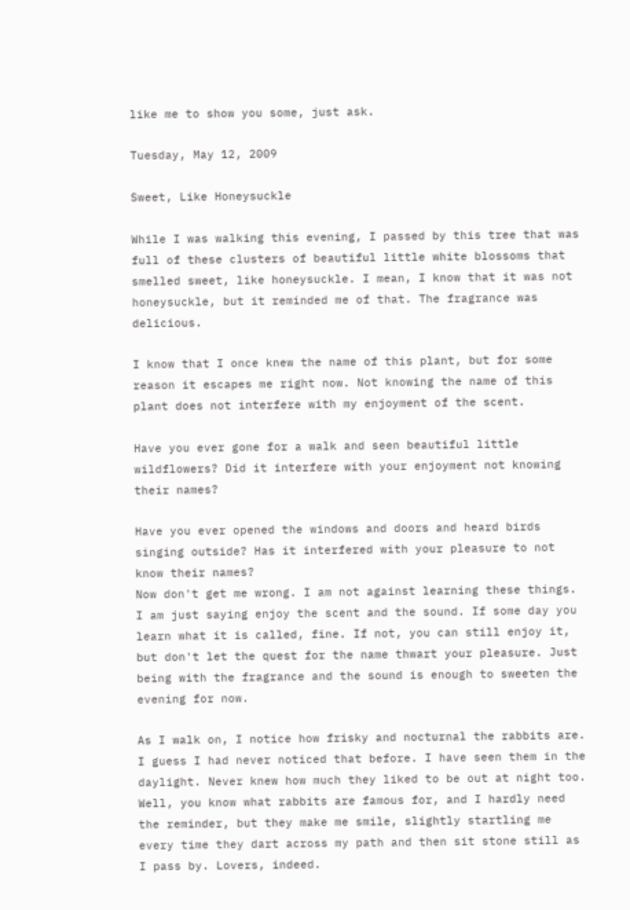like me to show you some, just ask.

Tuesday, May 12, 2009

Sweet, Like Honeysuckle

While I was walking this evening, I passed by this tree that was full of these clusters of beautiful little white blossoms that smelled sweet, like honeysuckle. I mean, I know that it was not honeysuckle, but it reminded me of that. The fragrance was delicious.

I know that I once knew the name of this plant, but for some reason it escapes me right now. Not knowing the name of this plant does not interfere with my enjoyment of the scent.

Have you ever gone for a walk and seen beautiful little wildflowers? Did it interfere with your enjoyment not knowing their names?

Have you ever opened the windows and doors and heard birds singing outside? Has it interfered with your pleasure to not know their names?
Now don't get me wrong. I am not against learning these things. I am just saying enjoy the scent and the sound. If some day you learn what it is called, fine. If not, you can still enjoy it, but don't let the quest for the name thwart your pleasure. Just being with the fragrance and the sound is enough to sweeten the evening for now.

As I walk on, I notice how frisky and nocturnal the rabbits are. I guess I had never noticed that before. I have seen them in the daylight. Never knew how much they liked to be out at night too. Well, you know what rabbits are famous for, and I hardly need the reminder, but they make me smile, slightly startling me every time they dart across my path and then sit stone still as I pass by. Lovers, indeed.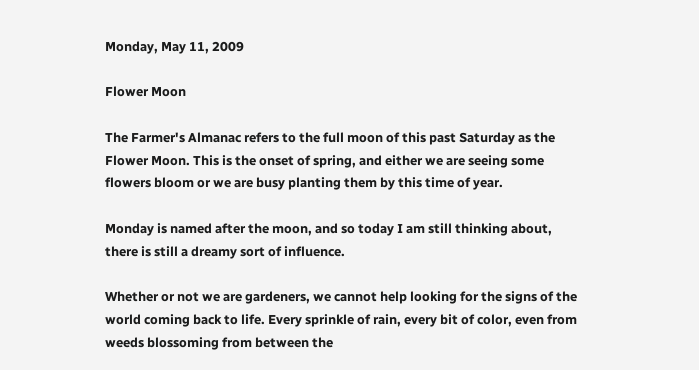Monday, May 11, 2009

Flower Moon

The Farmer's Almanac refers to the full moon of this past Saturday as the Flower Moon. This is the onset of spring, and either we are seeing some flowers bloom or we are busy planting them by this time of year.

Monday is named after the moon, and so today I am still thinking about, there is still a dreamy sort of influence.

Whether or not we are gardeners, we cannot help looking for the signs of the world coming back to life. Every sprinkle of rain, every bit of color, even from weeds blossoming from between the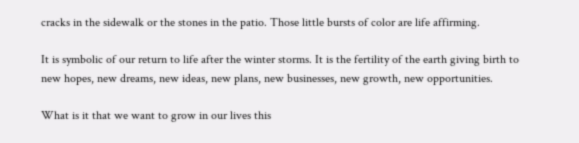cracks in the sidewalk or the stones in the patio. Those little bursts of color are life affirming.

It is symbolic of our return to life after the winter storms. It is the fertility of the earth giving birth to new hopes, new dreams, new ideas, new plans, new businesses, new growth, new opportunities.

What is it that we want to grow in our lives this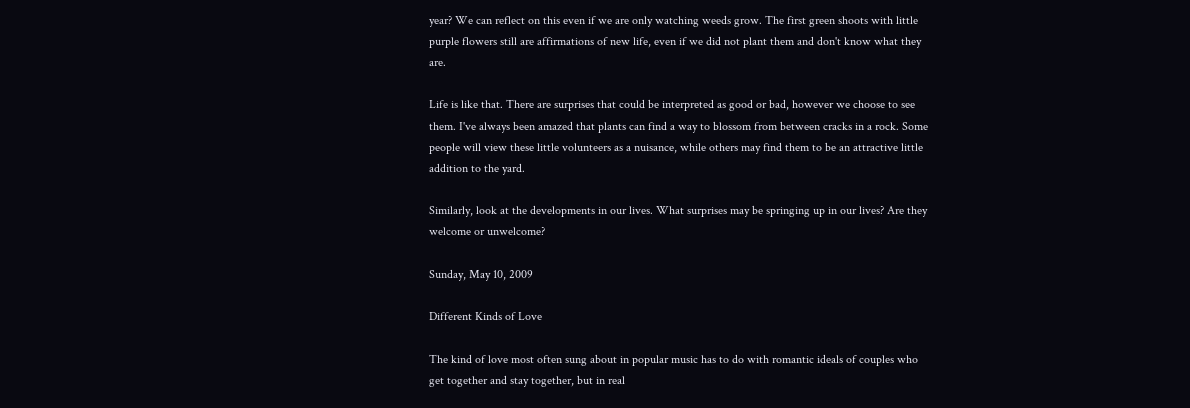year? We can reflect on this even if we are only watching weeds grow. The first green shoots with little purple flowers still are affirmations of new life, even if we did not plant them and don't know what they are.

Life is like that. There are surprises that could be interpreted as good or bad, however we choose to see them. I've always been amazed that plants can find a way to blossom from between cracks in a rock. Some people will view these little volunteers as a nuisance, while others may find them to be an attractive little addition to the yard.

Similarly, look at the developments in our lives. What surprises may be springing up in our lives? Are they welcome or unwelcome?

Sunday, May 10, 2009

Different Kinds of Love

The kind of love most often sung about in popular music has to do with romantic ideals of couples who get together and stay together, but in real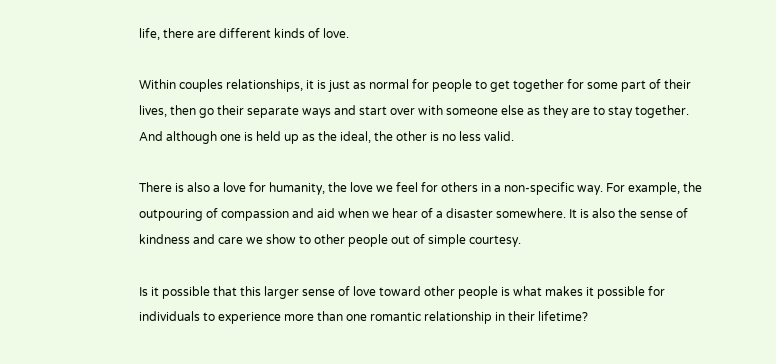life, there are different kinds of love.

Within couples relationships, it is just as normal for people to get together for some part of their lives, then go their separate ways and start over with someone else as they are to stay together. And although one is held up as the ideal, the other is no less valid.

There is also a love for humanity, the love we feel for others in a non-specific way. For example, the outpouring of compassion and aid when we hear of a disaster somewhere. It is also the sense of kindness and care we show to other people out of simple courtesy.

Is it possible that this larger sense of love toward other people is what makes it possible for individuals to experience more than one romantic relationship in their lifetime?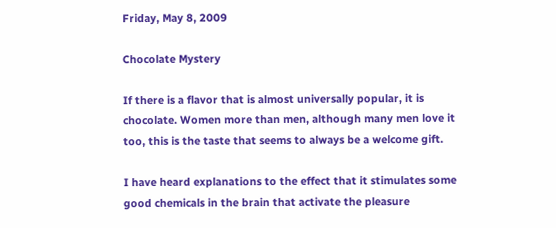Friday, May 8, 2009

Chocolate Mystery

If there is a flavor that is almost universally popular, it is chocolate. Women more than men, although many men love it too, this is the taste that seems to always be a welcome gift.

I have heard explanations to the effect that it stimulates some good chemicals in the brain that activate the pleasure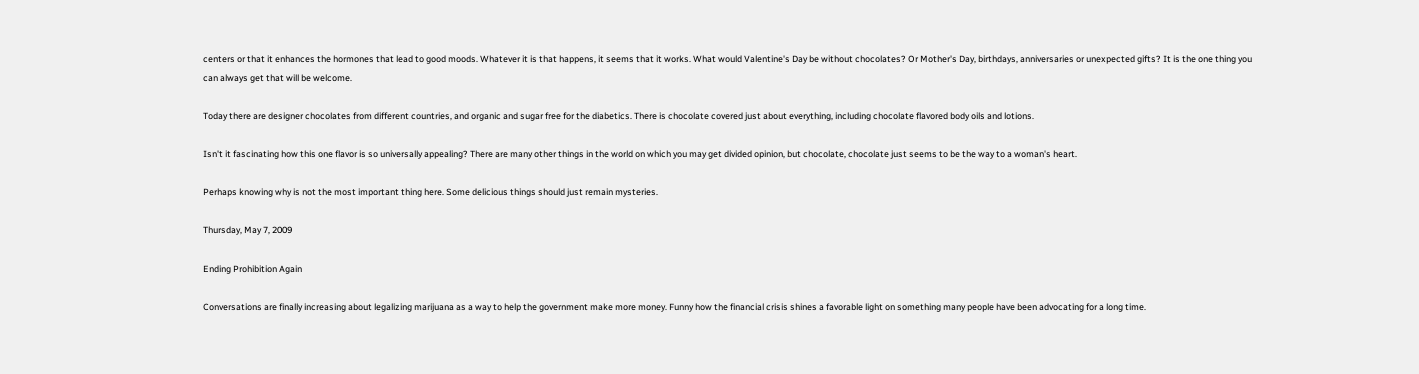centers or that it enhances the hormones that lead to good moods. Whatever it is that happens, it seems that it works. What would Valentine's Day be without chocolates? Or Mother's Day, birthdays, anniversaries or unexpected gifts? It is the one thing you can always get that will be welcome.

Today there are designer chocolates from different countries, and organic and sugar free for the diabetics. There is chocolate covered just about everything, including chocolate flavored body oils and lotions.

Isn't it fascinating how this one flavor is so universally appealing? There are many other things in the world on which you may get divided opinion, but chocolate, chocolate just seems to be the way to a woman's heart.

Perhaps knowing why is not the most important thing here. Some delicious things should just remain mysteries.

Thursday, May 7, 2009

Ending Prohibition Again

Conversations are finally increasing about legalizing marijuana as a way to help the government make more money. Funny how the financial crisis shines a favorable light on something many people have been advocating for a long time.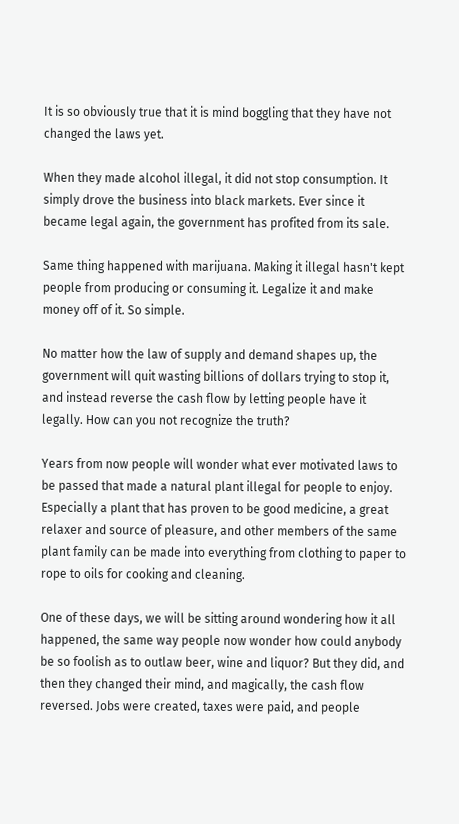It is so obviously true that it is mind boggling that they have not changed the laws yet.

When they made alcohol illegal, it did not stop consumption. It simply drove the business into black markets. Ever since it became legal again, the government has profited from its sale.

Same thing happened with marijuana. Making it illegal hasn't kept people from producing or consuming it. Legalize it and make money off of it. So simple.

No matter how the law of supply and demand shapes up, the government will quit wasting billions of dollars trying to stop it, and instead reverse the cash flow by letting people have it legally. How can you not recognize the truth?

Years from now people will wonder what ever motivated laws to be passed that made a natural plant illegal for people to enjoy. Especially a plant that has proven to be good medicine, a great relaxer and source of pleasure, and other members of the same plant family can be made into everything from clothing to paper to rope to oils for cooking and cleaning.

One of these days, we will be sitting around wondering how it all happened, the same way people now wonder how could anybody be so foolish as to outlaw beer, wine and liquor? But they did, and then they changed their mind, and magically, the cash flow reversed. Jobs were created, taxes were paid, and people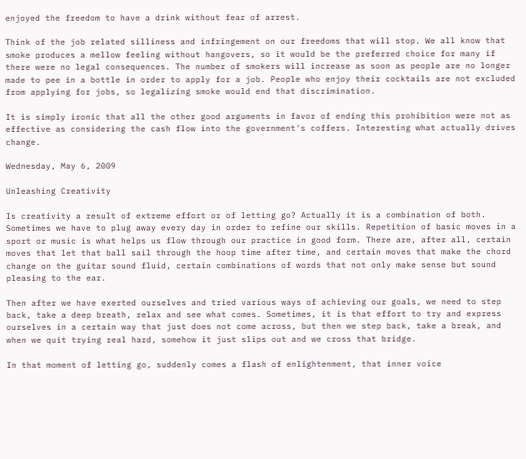enjoyed the freedom to have a drink without fear of arrest.

Think of the job related silliness and infringement on our freedoms that will stop. We all know that smoke produces a mellow feeling without hangovers, so it would be the preferred choice for many if there were no legal consequences. The number of smokers will increase as soon as people are no longer made to pee in a bottle in order to apply for a job. People who enjoy their cocktails are not excluded from applying for jobs, so legalizing smoke would end that discrimination.

It is simply ironic that all the other good arguments in favor of ending this prohibition were not as effective as considering the cash flow into the government's coffers. Interesting what actually drives change.

Wednesday, May 6, 2009

Unleashing Creativity

Is creativity a result of extreme effort or of letting go? Actually it is a combination of both. Sometimes we have to plug away every day in order to refine our skills. Repetition of basic moves in a sport or music is what helps us flow through our practice in good form. There are, after all, certain moves that let that ball sail through the hoop time after time, and certain moves that make the chord change on the guitar sound fluid, certain combinations of words that not only make sense but sound pleasing to the ear.

Then after we have exerted ourselves and tried various ways of achieving our goals, we need to step back, take a deep breath, relax and see what comes. Sometimes, it is that effort to try and express ourselves in a certain way that just does not come across, but then we step back, take a break, and when we quit trying real hard, somehow it just slips out and we cross that bridge.

In that moment of letting go, suddenly comes a flash of enlightenment, that inner voice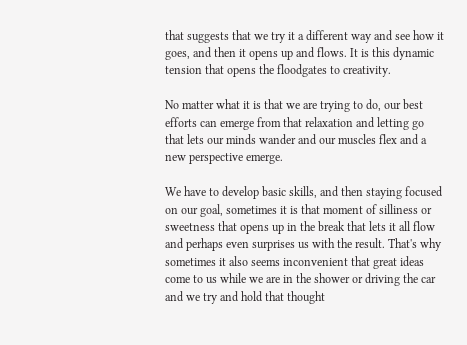that suggests that we try it a different way and see how it goes, and then it opens up and flows. It is this dynamic tension that opens the floodgates to creativity.

No matter what it is that we are trying to do, our best efforts can emerge from that relaxation and letting go that lets our minds wander and our muscles flex and a new perspective emerge.

We have to develop basic skills, and then staying focused on our goal, sometimes it is that moment of silliness or sweetness that opens up in the break that lets it all flow and perhaps even surprises us with the result. That's why sometimes it also seems inconvenient that great ideas come to us while we are in the shower or driving the car and we try and hold that thought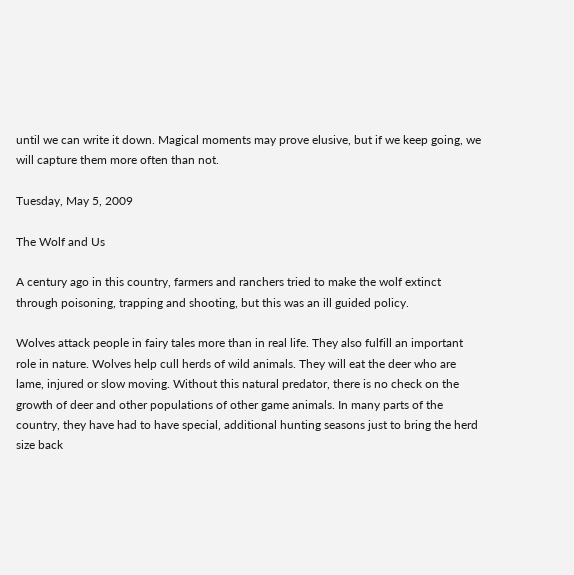until we can write it down. Magical moments may prove elusive, but if we keep going, we will capture them more often than not.

Tuesday, May 5, 2009

The Wolf and Us

A century ago in this country, farmers and ranchers tried to make the wolf extinct through poisoning, trapping and shooting, but this was an ill guided policy.

Wolves attack people in fairy tales more than in real life. They also fulfill an important role in nature. Wolves help cull herds of wild animals. They will eat the deer who are lame, injured or slow moving. Without this natural predator, there is no check on the growth of deer and other populations of other game animals. In many parts of the country, they have had to have special, additional hunting seasons just to bring the herd size back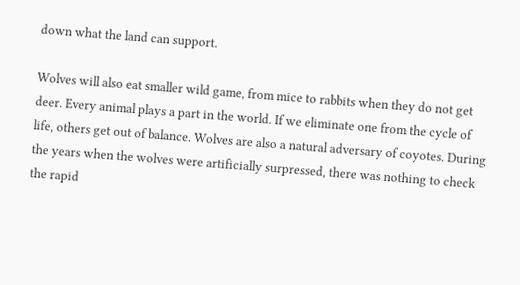down what the land can support.

Wolves will also eat smaller wild game, from mice to rabbits when they do not get deer. Every animal plays a part in the world. If we eliminate one from the cycle of life, others get out of balance. Wolves are also a natural adversary of coyotes. During the years when the wolves were artificially surpressed, there was nothing to check the rapid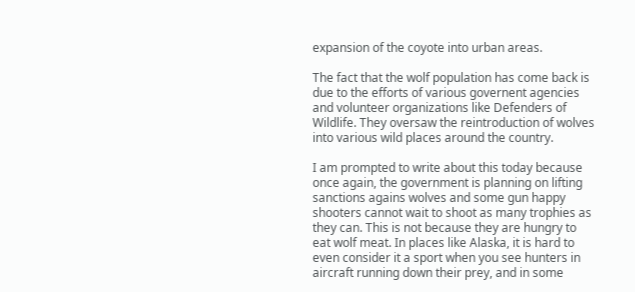expansion of the coyote into urban areas.

The fact that the wolf population has come back is due to the efforts of various governent agencies and volunteer organizations like Defenders of Wildlife. They oversaw the reintroduction of wolves into various wild places around the country.

I am prompted to write about this today because once again, the government is planning on lifting sanctions agains wolves and some gun happy shooters cannot wait to shoot as many trophies as they can. This is not because they are hungry to eat wolf meat. In places like Alaska, it is hard to even consider it a sport when you see hunters in aircraft running down their prey, and in some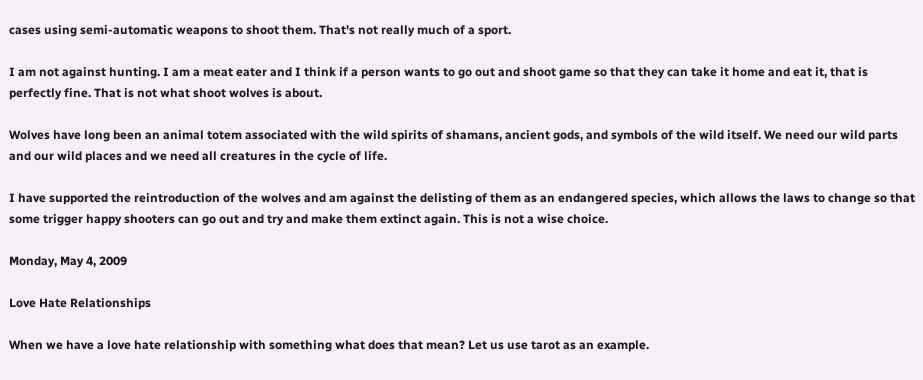cases using semi-automatic weapons to shoot them. That's not really much of a sport.

I am not against hunting. I am a meat eater and I think if a person wants to go out and shoot game so that they can take it home and eat it, that is perfectly fine. That is not what shoot wolves is about.

Wolves have long been an animal totem associated with the wild spirits of shamans, ancient gods, and symbols of the wild itself. We need our wild parts and our wild places and we need all creatures in the cycle of life.

I have supported the reintroduction of the wolves and am against the delisting of them as an endangered species, which allows the laws to change so that some trigger happy shooters can go out and try and make them extinct again. This is not a wise choice.

Monday, May 4, 2009

Love Hate Relationships

When we have a love hate relationship with something what does that mean? Let us use tarot as an example.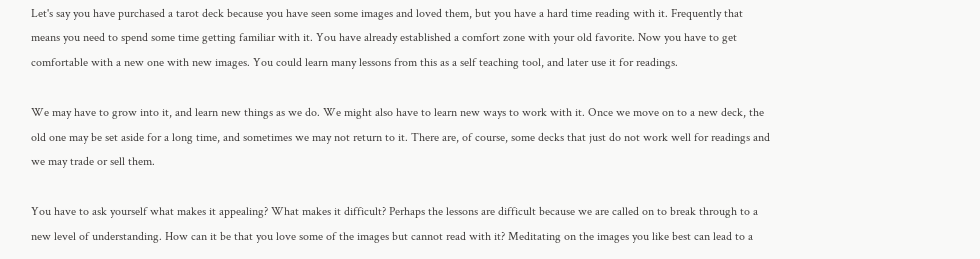Let's say you have purchased a tarot deck because you have seen some images and loved them, but you have a hard time reading with it. Frequently that means you need to spend some time getting familiar with it. You have already established a comfort zone with your old favorite. Now you have to get comfortable with a new one with new images. You could learn many lessons from this as a self teaching tool, and later use it for readings.

We may have to grow into it, and learn new things as we do. We might also have to learn new ways to work with it. Once we move on to a new deck, the old one may be set aside for a long time, and sometimes we may not return to it. There are, of course, some decks that just do not work well for readings and we may trade or sell them.

You have to ask yourself what makes it appealing? What makes it difficult? Perhaps the lessons are difficult because we are called on to break through to a new level of understanding. How can it be that you love some of the images but cannot read with it? Meditating on the images you like best can lead to a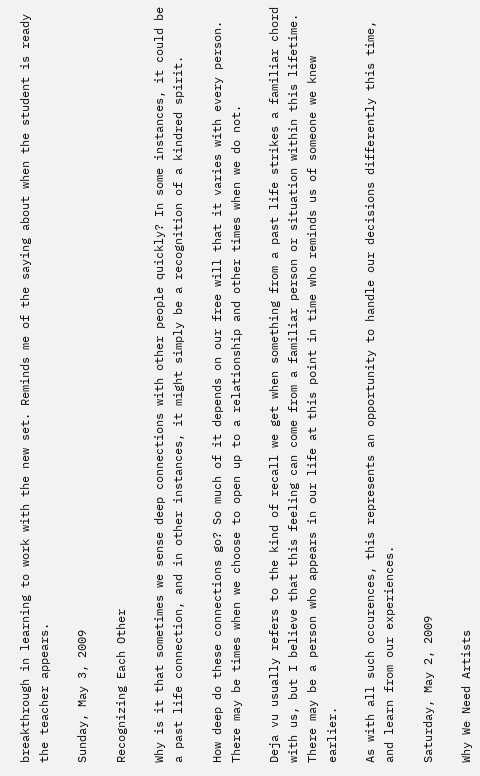breakthrough in learning to work with the new set. Reminds me of the saying about when the student is ready the teacher appears.

Sunday, May 3, 2009

Recognizing Each Other

Why is it that sometimes we sense deep connections with other people quickly? In some instances, it could be a past life connection, and in other instances, it might simply be a recognition of a kindred spirit.

How deep do these connections go? So much of it depends on our free will that it varies with every person. There may be times when we choose to open up to a relationship and other times when we do not.

Deja vu usually refers to the kind of recall we get when something from a past life strikes a familiar chord with us, but I believe that this feeling can come from a familiar person or situation within this lifetime. There may be a person who appears in our life at this point in time who reminds us of someone we knew earlier.

As with all such occurences, this represents an opportunity to handle our decisions differently this time, and learn from our experiences.

Saturday, May 2, 2009

Why We Need Artists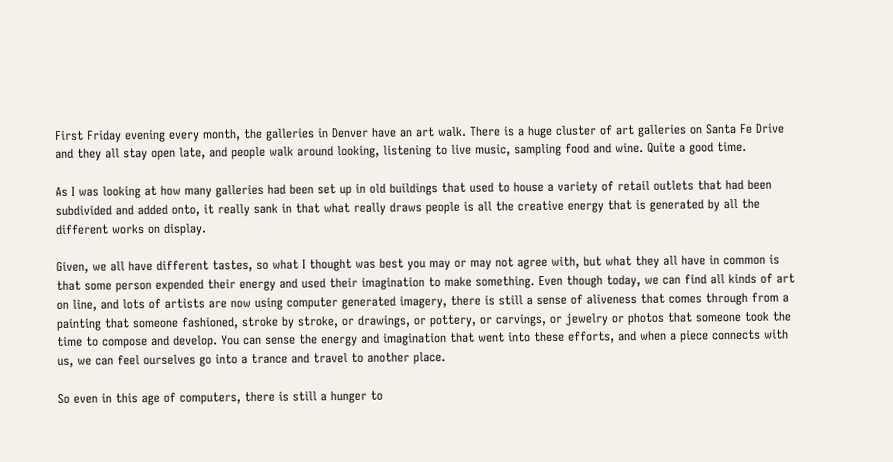First Friday evening every month, the galleries in Denver have an art walk. There is a huge cluster of art galleries on Santa Fe Drive and they all stay open late, and people walk around looking, listening to live music, sampling food and wine. Quite a good time.

As I was looking at how many galleries had been set up in old buildings that used to house a variety of retail outlets that had been subdivided and added onto, it really sank in that what really draws people is all the creative energy that is generated by all the different works on display.

Given, we all have different tastes, so what I thought was best you may or may not agree with, but what they all have in common is that some person expended their energy and used their imagination to make something. Even though today, we can find all kinds of art on line, and lots of artists are now using computer generated imagery, there is still a sense of aliveness that comes through from a painting that someone fashioned, stroke by stroke, or drawings, or pottery, or carvings, or jewelry or photos that someone took the time to compose and develop. You can sense the energy and imagination that went into these efforts, and when a piece connects with us, we can feel ourselves go into a trance and travel to another place.

So even in this age of computers, there is still a hunger to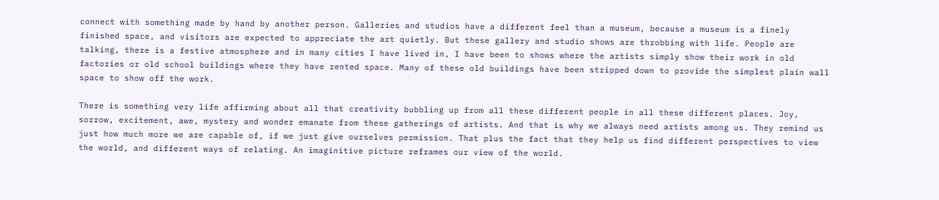connect with something made by hand by another person. Galleries and studios have a different feel than a museum, because a museum is a finely finished space, and visitors are expected to appreciate the art quietly. But these gallery and studio shows are throbbing with life. People are talking, there is a festive atmosphere and in many cities I have lived in, I have been to shows where the artists simply show their work in old factories or old school buildings where they have rented space. Many of these old buildings have been stripped down to provide the simplest plain wall space to show off the work.

There is something very life affirming about all that creativity bubbling up from all these different people in all these different places. Joy, sorrow, excitement, awe, mystery and wonder emanate from these gatherings of artists. And that is why we always need artists among us. They remind us just how much more we are capable of, if we just give ourselves permission. That plus the fact that they help us find different perspectives to view the world, and different ways of relating. An imaginitive picture reframes our view of the world.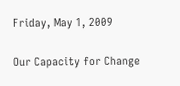Friday, May 1, 2009

Our Capacity for Change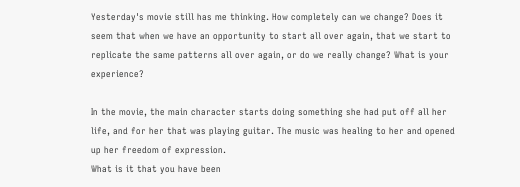Yesterday's movie still has me thinking. How completely can we change? Does it seem that when we have an opportunity to start all over again, that we start to replicate the same patterns all over again, or do we really change? What is your experience?

In the movie, the main character starts doing something she had put off all her life, and for her that was playing guitar. The music was healing to her and opened up her freedom of expression.
What is it that you have been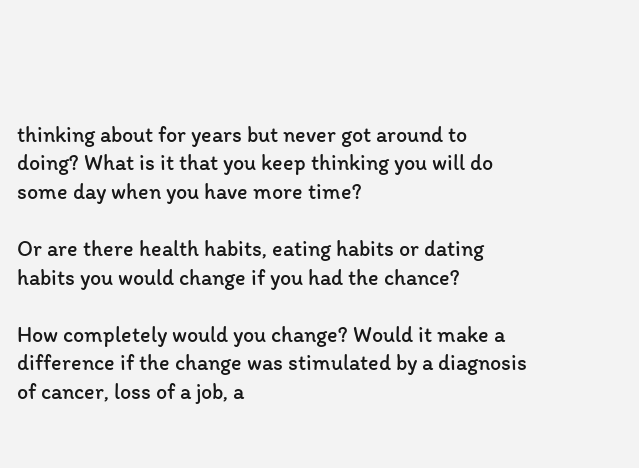thinking about for years but never got around to doing? What is it that you keep thinking you will do some day when you have more time?

Or are there health habits, eating habits or dating habits you would change if you had the chance?

How completely would you change? Would it make a difference if the change was stimulated by a diagnosis of cancer, loss of a job, a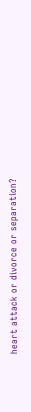heart attack or divorce or separation?